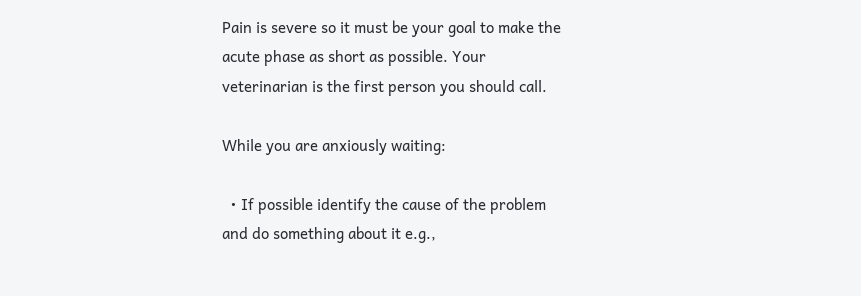Pain is severe so it must be your goal to make the acute phase as short as possible. Your veterinarian is the first person you should call.

While you are anxiously waiting:

  • If possible identify the cause of the problem and do something about it e.g.,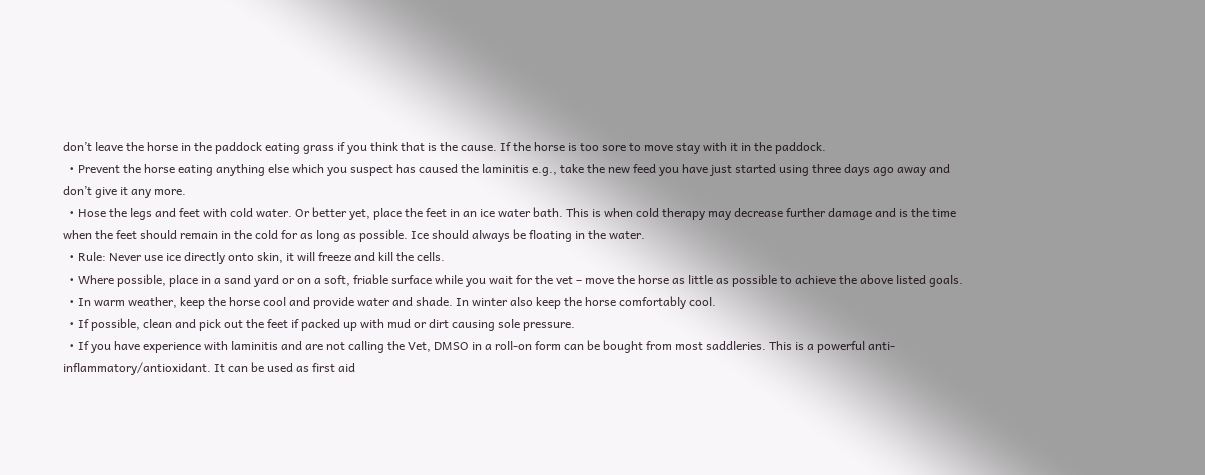don’t leave the horse in the paddock eating grass if you think that is the cause. If the horse is too sore to move stay with it in the paddock.
  • Prevent the horse eating anything else which you suspect has caused the laminitis e.g., take the new feed you have just started using three days ago away and don’t give it any more.
  • Hose the legs and feet with cold water. Or better yet, place the feet in an ice water bath. This is when cold therapy may decrease further damage and is the time when the feet should remain in the cold for as long as possible. Ice should always be floating in the water.
  • Rule: Never use ice directly onto skin, it will freeze and kill the cells.
  • Where possible, place in a sand yard or on a soft, friable surface while you wait for the vet – move the horse as little as possible to achieve the above listed goals.
  • In warm weather, keep the horse cool and provide water and shade. In winter also keep the horse comfortably cool.
  • If possible, clean and pick out the feet if packed up with mud or dirt causing sole pressure.
  • If you have experience with laminitis and are not calling the Vet, DMSO in a roll-on form can be bought from most saddleries. This is a powerful anti-inflammatory/antioxidant. It can be used as first aid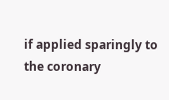if applied sparingly to the coronary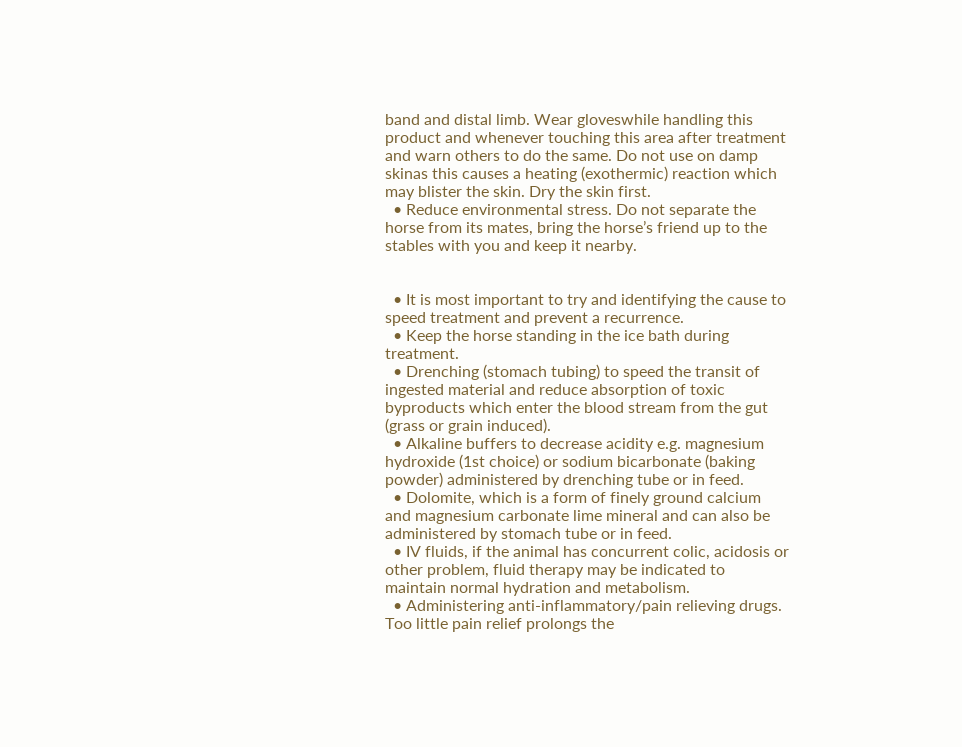band and distal limb. Wear gloveswhile handling this product and whenever touching this area after treatment and warn others to do the same. Do not use on damp skinas this causes a heating (exothermic) reaction which may blister the skin. Dry the skin first.
  • Reduce environmental stress. Do not separate the horse from its mates, bring the horse’s friend up to the stables with you and keep it nearby.


  • It is most important to try and identifying the cause to speed treatment and prevent a recurrence.
  • Keep the horse standing in the ice bath during treatment.
  • Drenching (stomach tubing) to speed the transit of ingested material and reduce absorption of toxic byproducts which enter the blood stream from the gut (grass or grain induced).
  • Alkaline buffers to decrease acidity e.g. magnesium hydroxide (1st choice) or sodium bicarbonate (baking powder) administered by drenching tube or in feed.
  • Dolomite, which is a form of finely ground calcium and magnesium carbonate lime mineral and can also be administered by stomach tube or in feed.
  • IV fluids, if the animal has concurrent colic, acidosis or other problem, fluid therapy may be indicated to maintain normal hydration and metabolism.
  • Administering anti-inflammatory/pain relieving drugs. Too little pain relief prolongs the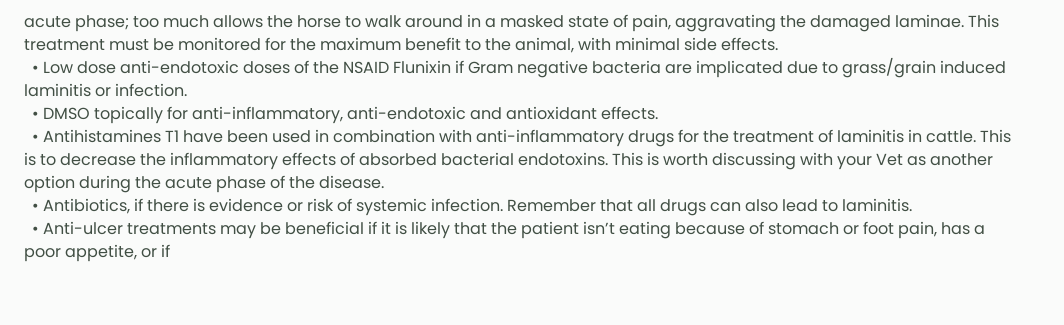acute phase; too much allows the horse to walk around in a masked state of pain, aggravating the damaged laminae. This treatment must be monitored for the maximum benefit to the animal, with minimal side effects.
  • Low dose anti-endotoxic doses of the NSAID Flunixin if Gram negative bacteria are implicated due to grass/grain induced laminitis or infection.
  • DMSO topically for anti-inflammatory, anti-endotoxic and antioxidant effects.
  • Antihistamines T1 have been used in combination with anti-inflammatory drugs for the treatment of laminitis in cattle. This is to decrease the inflammatory effects of absorbed bacterial endotoxins. This is worth discussing with your Vet as another option during the acute phase of the disease.
  • Antibiotics, if there is evidence or risk of systemic infection. Remember that all drugs can also lead to laminitis.
  • Anti-ulcer treatments may be beneficial if it is likely that the patient isn’t eating because of stomach or foot pain, has a poor appetite, or if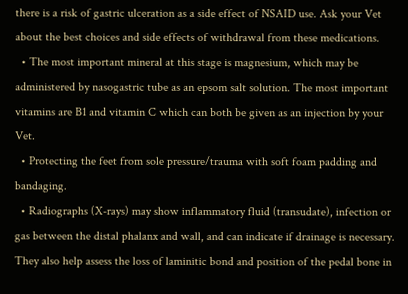there is a risk of gastric ulceration as a side effect of NSAID use. Ask your Vet about the best choices and side effects of withdrawal from these medications.
  • The most important mineral at this stage is magnesium, which may be administered by nasogastric tube as an epsom salt solution. The most important vitamins are B1 and vitamin C which can both be given as an injection by your Vet.
  • Protecting the feet from sole pressure/trauma with soft foam padding and bandaging.
  • Radiographs (X-rays) may show inflammatory fluid (transudate), infection or gas between the distal phalanx and wall, and can indicate if drainage is necessary. They also help assess the loss of laminitic bond and position of the pedal bone in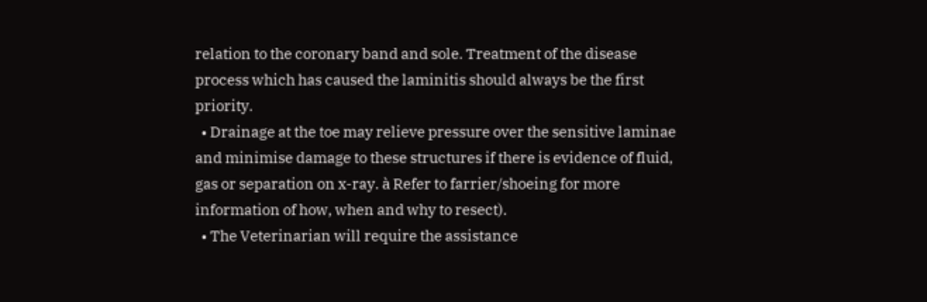relation to the coronary band and sole. Treatment of the disease process which has caused the laminitis should always be the first priority.
  • Drainage at the toe may relieve pressure over the sensitive laminae and minimise damage to these structures if there is evidence of fluid, gas or separation on x-ray. à Refer to farrier/shoeing for more information of how, when and why to resect).
  • The Veterinarian will require the assistance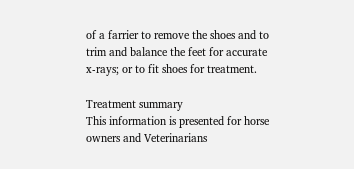of a farrier to remove the shoes and to trim and balance the feet for accurate x-rays; or to fit shoes for treatment.

Treatment summary
This information is presented for horse owners and Veterinarians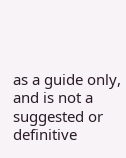as a guide only, and is not a suggested or definitive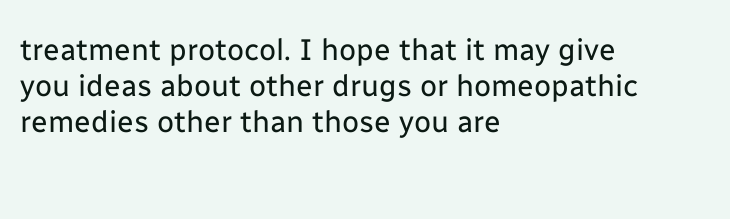treatment protocol. I hope that it may give you ideas about other drugs or homeopathic remedies other than those you are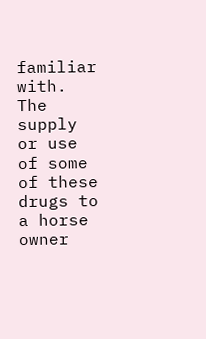familiar with. The supply or use of some of these drugs to a horse owner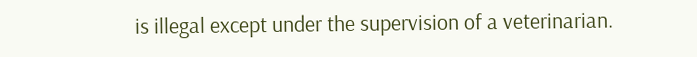is illegal except under the supervision of a veterinarian.